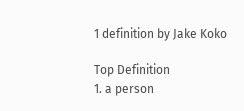1 definition by Jake Koko

Top Definition
1. a person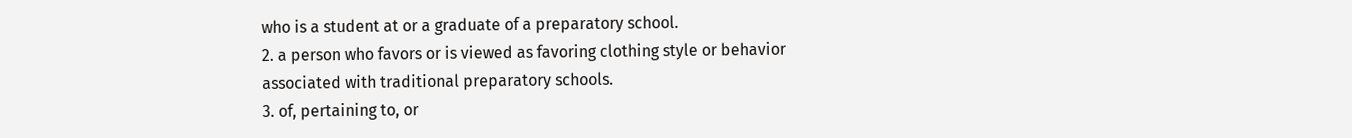who is a student at or a graduate of a preparatory school.
2. a person who favors or is viewed as favoring clothing style or behavior associated with traditional preparatory schools.
3. of, pertaining to, or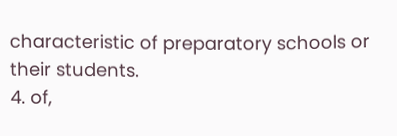characteristic of preparatory schools or their students.
4. of,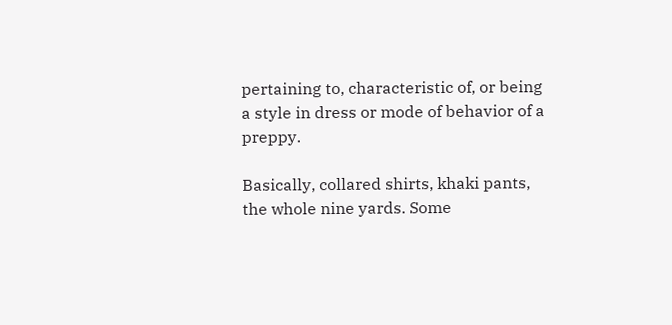pertaining to, characteristic of, or being a style in dress or mode of behavior of a preppy.

Basically, collared shirts, khaki pants, the whole nine yards. Some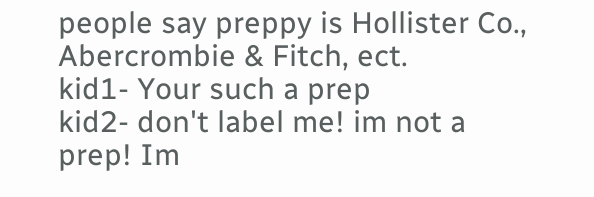people say preppy is Hollister Co., Abercrombie & Fitch, ect.
kid1- Your such a prep
kid2- don't label me! im not a prep! Im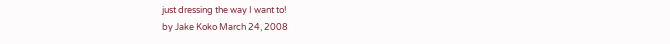just dressing the way I want to!
by Jake Koko March 24, 2008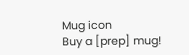Mug icon
Buy a [prep] mug!